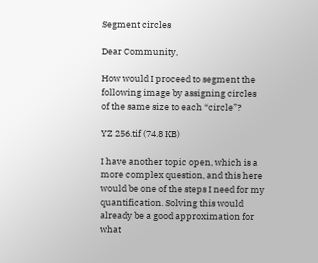Segment circles

Dear Community,

How would I proceed to segment the following image by assigning circles of the same size to each “circle”?

YZ 256.tif (74.8 KB)

I have another topic open, which is a more complex question, and this here would be one of the steps I need for my quantification. Solving this would already be a good approximation for what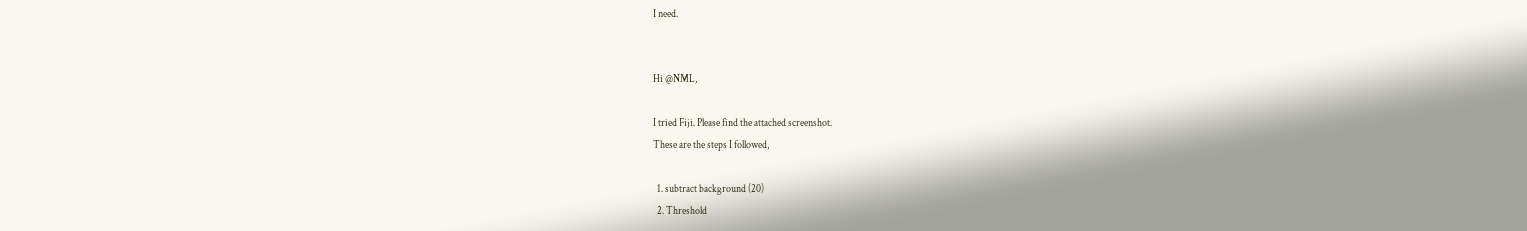I need.


Hi @NML,

I tried Fiji. Please find the attached screenshot.
These are the steps I followed,

  1. subtract background (20)
  2. Threshold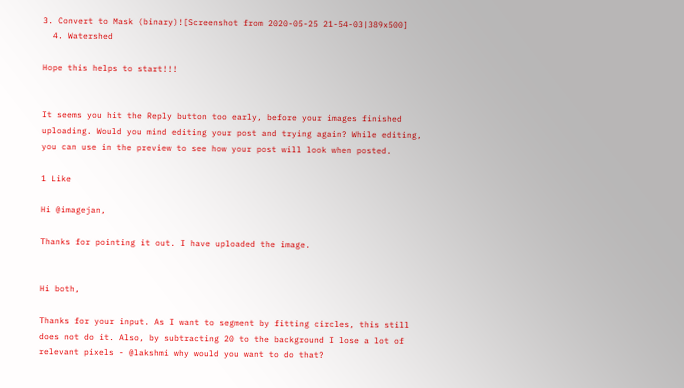3. Convert to Mask (binary)![Screenshot from 2020-05-25 21-54-03|389x500]
  4. Watershed

Hope this helps to start!!!


It seems you hit the Reply button too early, before your images finished uploading. Would you mind editing your post and trying again? While editing, you can use in the preview to see how your post will look when posted.

1 Like

Hi @imagejan,

Thanks for pointing it out. I have uploaded the image.


Hi both,

Thanks for your input. As I want to segment by fitting circles, this still does not do it. Also, by subtracting 20 to the background I lose a lot of relevant pixels - @lakshmi why would you want to do that?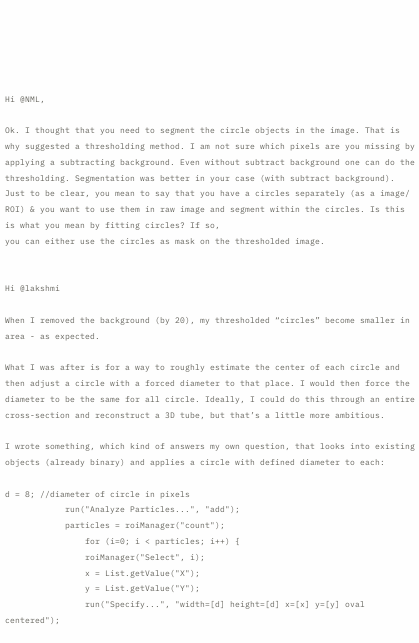Hi @NML,

Ok. I thought that you need to segment the circle objects in the image. That is why suggested a thresholding method. I am not sure which pixels are you missing by applying a subtracting background. Even without subtract background one can do the thresholding. Segmentation was better in your case (with subtract background).
Just to be clear, you mean to say that you have a circles separately (as a image/ ROI) & you want to use them in raw image and segment within the circles. Is this is what you mean by fitting circles? If so,
you can either use the circles as mask on the thresholded image.


Hi @lakshmi

When I removed the background (by 20), my thresholded “circles” become smaller in area - as expected.

What I was after is for a way to roughly estimate the center of each circle and then adjust a circle with a forced diameter to that place. I would then force the diameter to be the same for all circle. Ideally, I could do this through an entire cross-section and reconstruct a 3D tube, but that’s a little more ambitious.

I wrote something, which kind of answers my own question, that looks into existing objects (already binary) and applies a circle with defined diameter to each:

d = 8; //diameter of circle in pixels
            run("Analyze Particles...", "add");
            particles = roiManager("count");
                for (i=0; i < particles; i++) {
                roiManager("Select", i);
                x = List.getValue("X");
                y = List.getValue("Y");
                run("Specify...", "width=[d] height=[d] x=[x] y=[y] oval centered");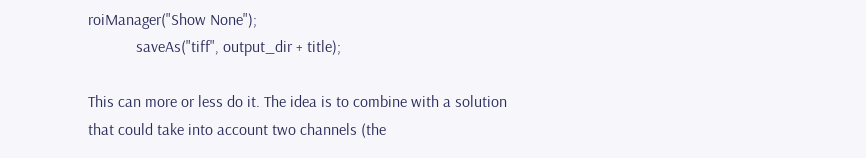roiManager("Show None");
            saveAs("tiff", output_dir + title);

This can more or less do it. The idea is to combine with a solution that could take into account two channels (the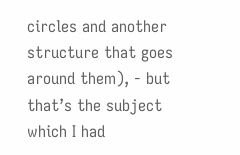circles and another structure that goes around them), - but that’s the subject which I had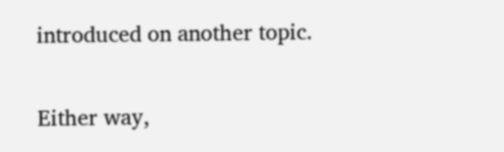introduced on another topic.

Either way,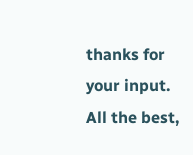thanks for your input.
All the best,